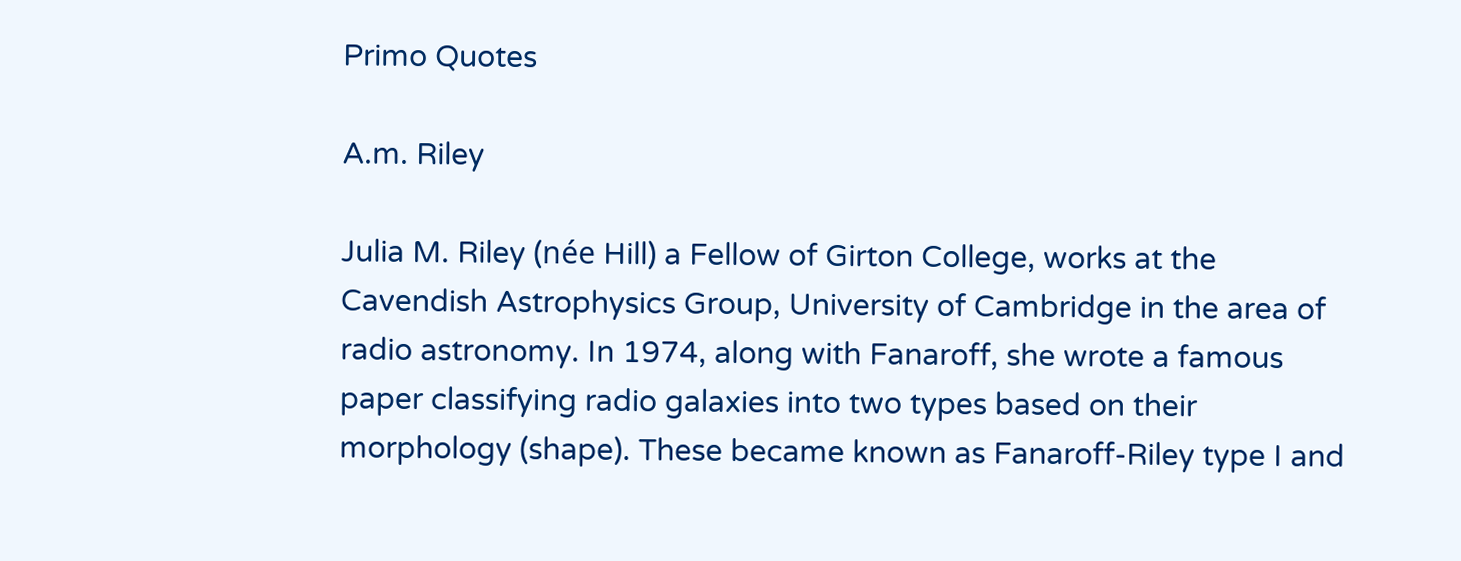Primo Quotes

A.m. Riley

Julia M. Riley (née Hill) a Fellow of Girton College, works at the Cavendish Astrophysics Group, University of Cambridge in the area of radio astronomy. In 1974, along with Fanaroff, she wrote a famous paper classifying radio galaxies into two types based on their morphology (shape). These became known as Fanaroff-Riley type I and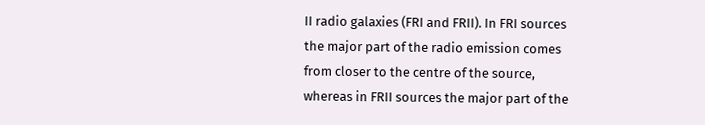II radio galaxies (FRI and FRII). In FRI sources the major part of the radio emission comes from closer to the centre of the source, whereas in FRII sources the major part of the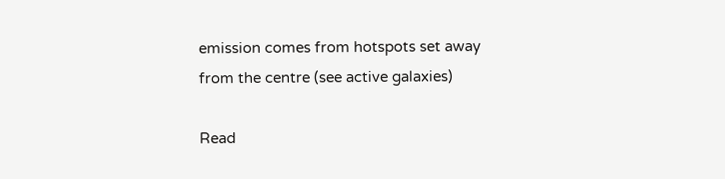emission comes from hotspots set away from the centre (see active galaxies)

Read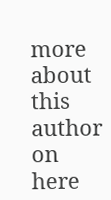more about this author on here